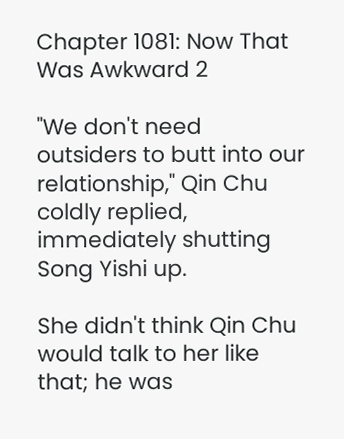Chapter 1081: Now That Was Awkward 2

"We don't need outsiders to butt into our relationship," Qin Chu coldly replied, immediately shutting Song Yishi up.

She didn't think Qin Chu would talk to her like that; he was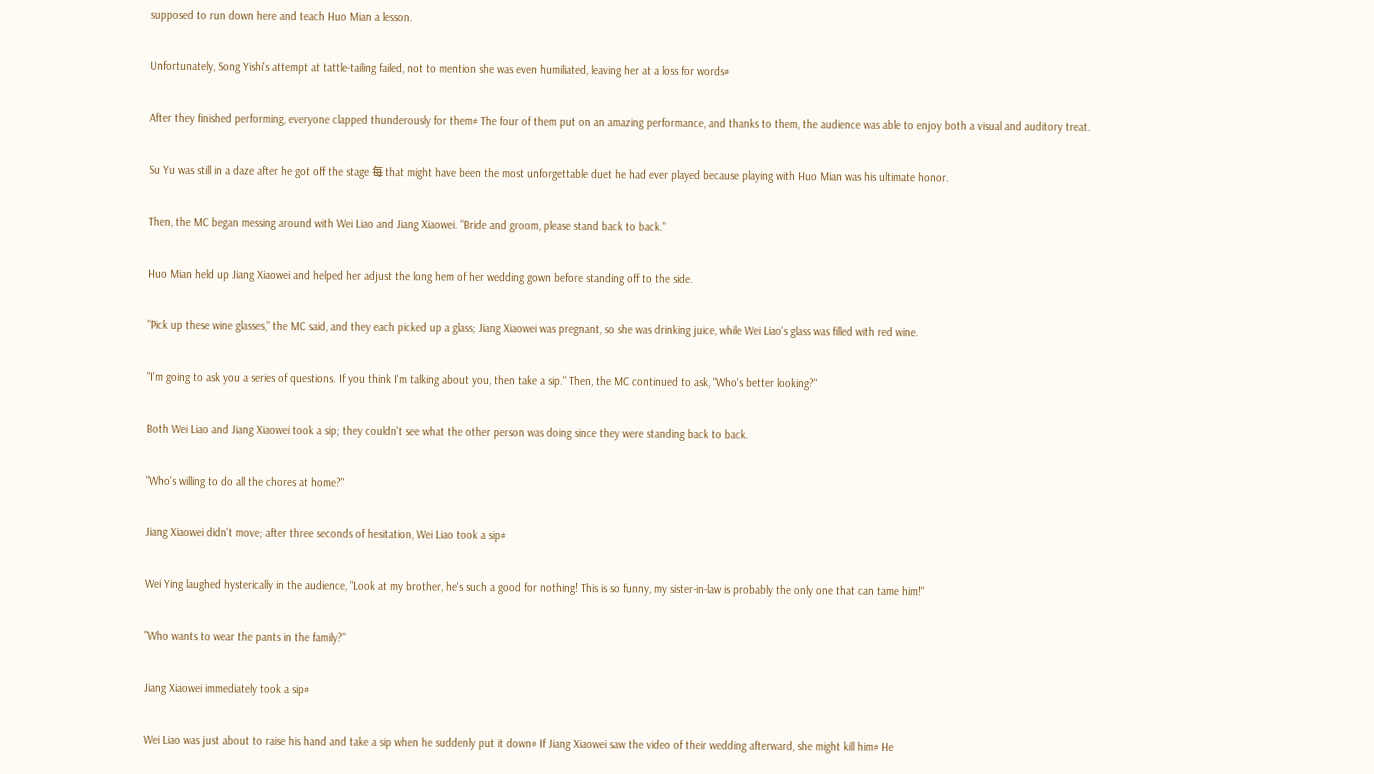supposed to run down here and teach Huo Mian a lesson.

Unfortunately, Song Yishi's attempt at tattle-tailing failed, not to mention she was even humiliated, leaving her at a loss for words#

After they finished performing, everyone clapped thunderously for them# The four of them put on an amazing performance, and thanks to them, the audience was able to enjoy both a visual and auditory treat.

Su Yu was still in a daze after he got off the stage 每 that might have been the most unforgettable duet he had ever played because playing with Huo Mian was his ultimate honor.

Then, the MC began messing around with Wei Liao and Jiang Xiaowei. "Bride and groom, please stand back to back."

Huo Mian held up Jiang Xiaowei and helped her adjust the long hem of her wedding gown before standing off to the side.

"Pick up these wine glasses," the MC said, and they each picked up a glass; Jiang Xiaowei was pregnant, so she was drinking juice, while Wei Liao's glass was filled with red wine.

"I'm going to ask you a series of questions. If you think I'm talking about you, then take a sip." Then, the MC continued to ask, "Who's better looking?"

Both Wei Liao and Jiang Xiaowei took a sip; they couldn't see what the other person was doing since they were standing back to back.

"Who's willing to do all the chores at home?"

Jiang Xiaowei didn't move; after three seconds of hesitation, Wei Liao took a sip#

Wei Ying laughed hysterically in the audience, "Look at my brother, he's such a good for nothing! This is so funny, my sister-in-law is probably the only one that can tame him!"

"Who wants to wear the pants in the family?"

Jiang Xiaowei immediately took a sip#

Wei Liao was just about to raise his hand and take a sip when he suddenly put it down# If Jiang Xiaowei saw the video of their wedding afterward, she might kill him# He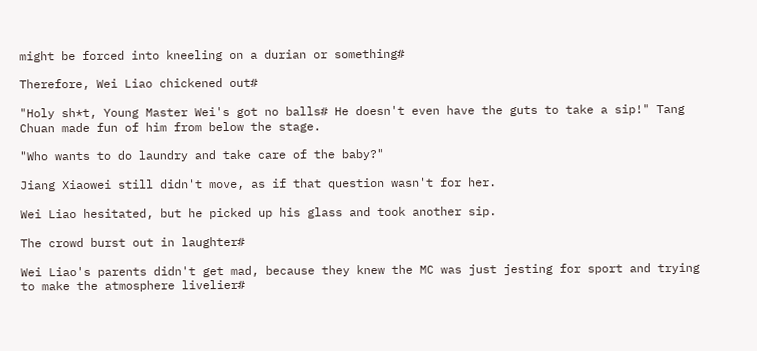might be forced into kneeling on a durian or something#

Therefore, Wei Liao chickened out#

"Holy sh*t, Young Master Wei's got no balls# He doesn't even have the guts to take a sip!" Tang Chuan made fun of him from below the stage.

"Who wants to do laundry and take care of the baby?"

Jiang Xiaowei still didn't move, as if that question wasn't for her.

Wei Liao hesitated, but he picked up his glass and took another sip.

The crowd burst out in laughter#

Wei Liao's parents didn't get mad, because they knew the MC was just jesting for sport and trying to make the atmosphere livelier#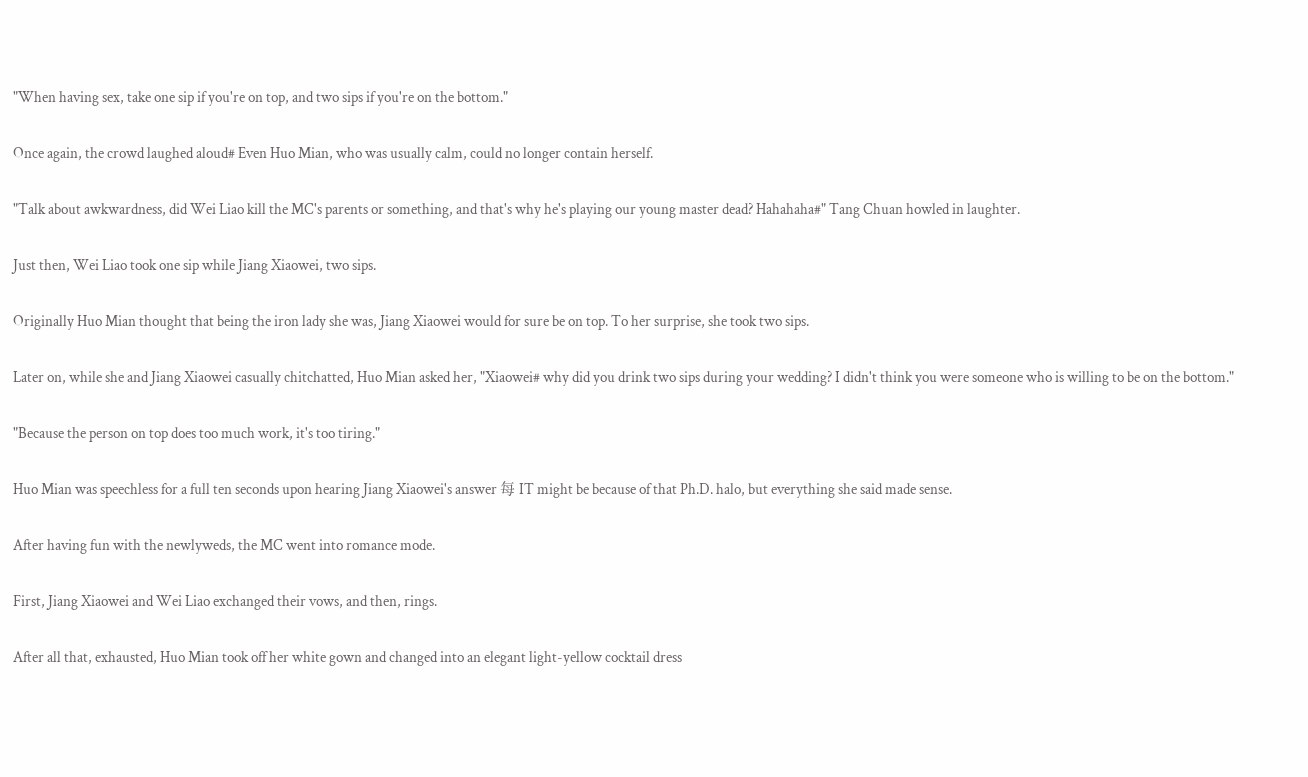"When having sex, take one sip if you're on top, and two sips if you're on the bottom."

Once again, the crowd laughed aloud# Even Huo Mian, who was usually calm, could no longer contain herself.

"Talk about awkwardness, did Wei Liao kill the MC's parents or something, and that's why he's playing our young master dead? Hahahaha#" Tang Chuan howled in laughter.

Just then, Wei Liao took one sip while Jiang Xiaowei, two sips.

Originally Huo Mian thought that being the iron lady she was, Jiang Xiaowei would for sure be on top. To her surprise, she took two sips.

Later on, while she and Jiang Xiaowei casually chitchatted, Huo Mian asked her, "Xiaowei# why did you drink two sips during your wedding? I didn't think you were someone who is willing to be on the bottom."

"Because the person on top does too much work, it's too tiring."

Huo Mian was speechless for a full ten seconds upon hearing Jiang Xiaowei's answer 每 IT might be because of that Ph.D. halo, but everything she said made sense.

After having fun with the newlyweds, the MC went into romance mode.

First, Jiang Xiaowei and Wei Liao exchanged their vows, and then, rings.

After all that, exhausted, Huo Mian took off her white gown and changed into an elegant light-yellow cocktail dress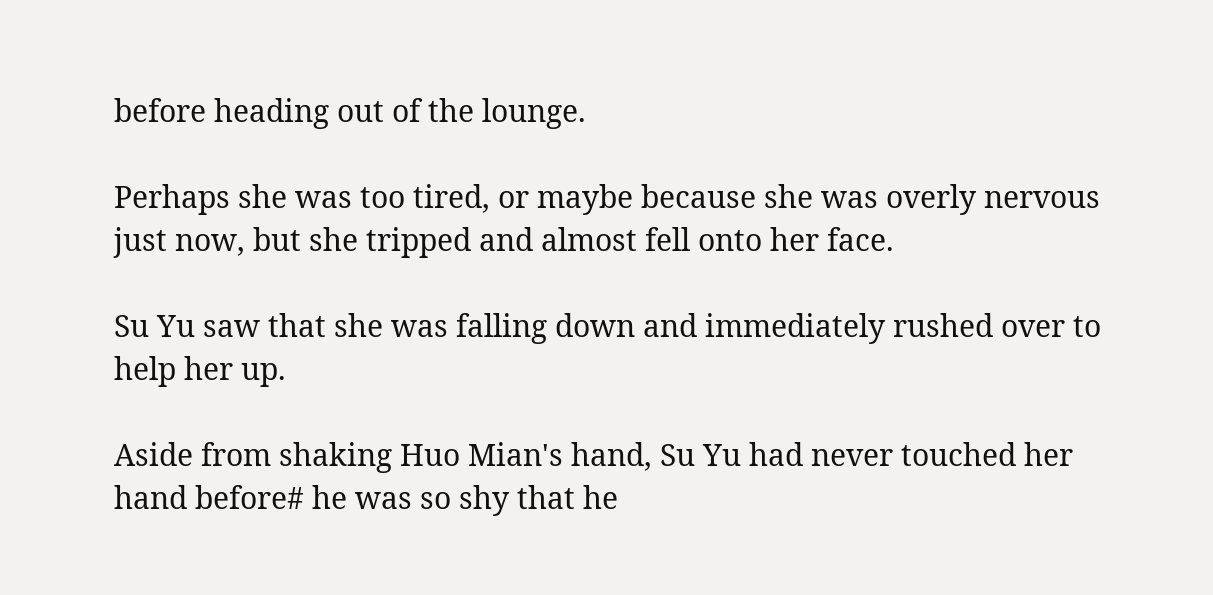before heading out of the lounge.

Perhaps she was too tired, or maybe because she was overly nervous just now, but she tripped and almost fell onto her face.

Su Yu saw that she was falling down and immediately rushed over to help her up.

Aside from shaking Huo Mian's hand, Su Yu had never touched her hand before# he was so shy that he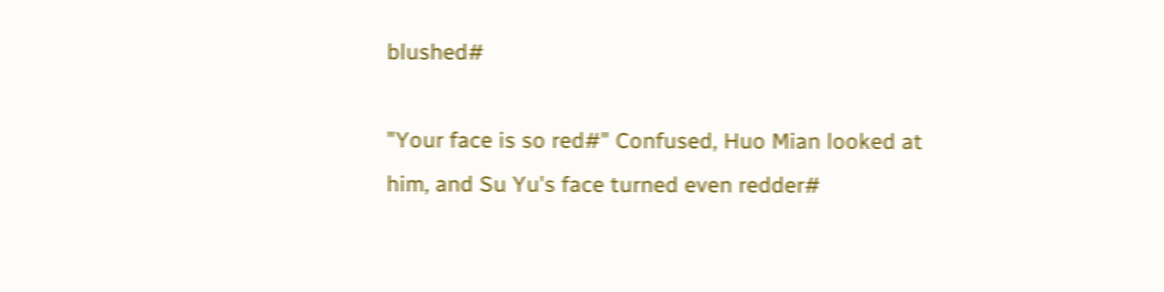blushed#

"Your face is so red#" Confused, Huo Mian looked at him, and Su Yu's face turned even redder#